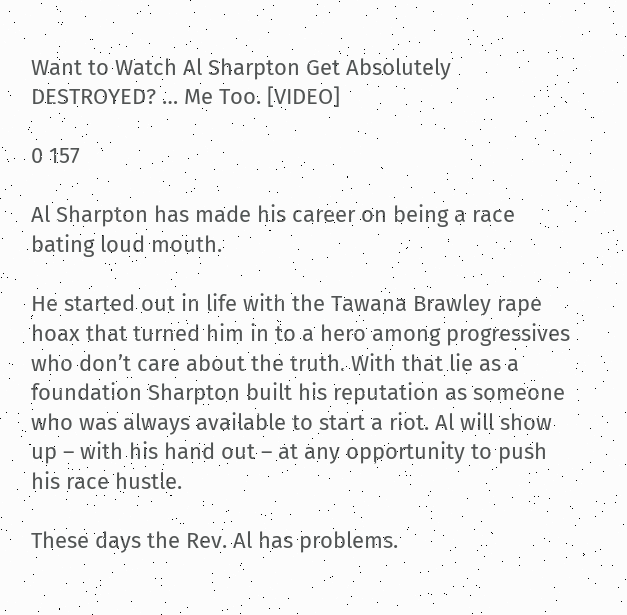Want to Watch Al Sharpton Get Absolutely DESTROYED? … Me Too. [VIDEO]

0 157

Al Sharpton has made his career on being a race bating loud mouth.

He started out in life with the Tawana Brawley rape hoax that turned him in to a hero among progressives who don’t care about the truth. With that lie as a foundation Sharpton built his reputation as someone who was always available to start a riot. Al will show up – with his hand out – at any opportunity to push his race hustle.

These days the Rev. Al has problems.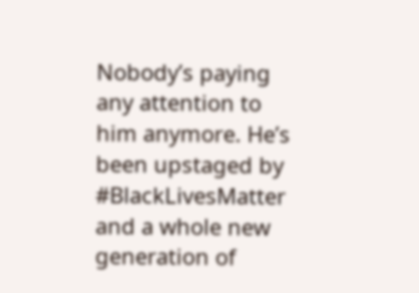Nobody’s paying any attention to him anymore. He’s been upstaged by #BlackLivesMatter and a whole new generation of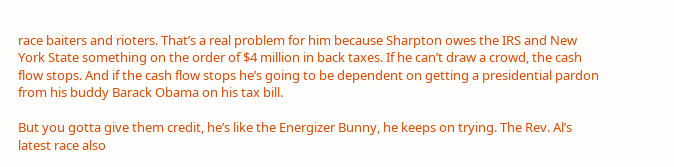race baiters and rioters. That’s a real problem for him because Sharpton owes the IRS and New York State something on the order of $4 million in back taxes. If he can’t draw a crowd, the cash flow stops. And if the cash flow stops he’s going to be dependent on getting a presidential pardon from his buddy Barack Obama on his tax bill.

But you gotta give them credit, he’s like the Energizer Bunny, he keeps on trying. The Rev. Al’s latest race also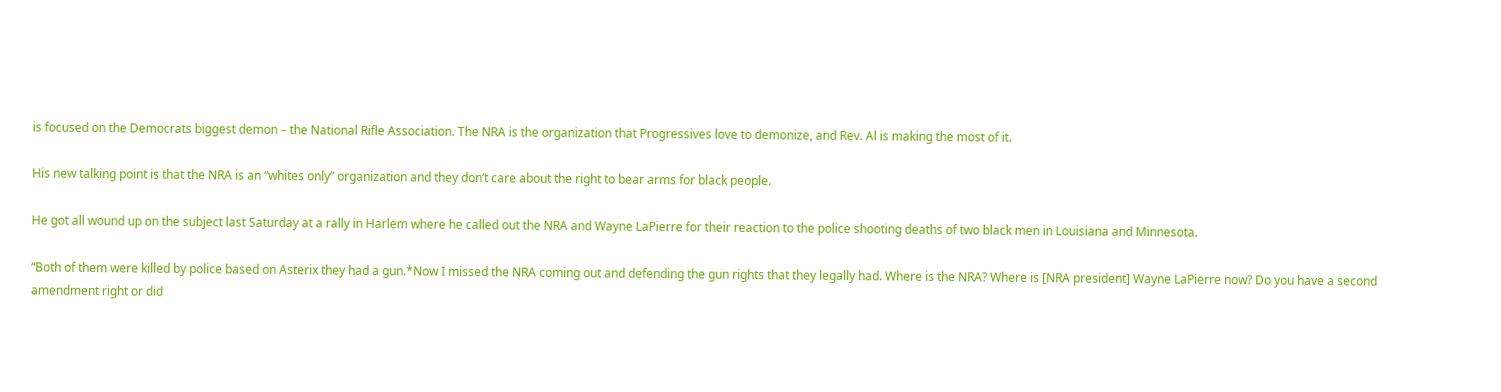is focused on the Democrats biggest demon – the National Rifle Association. The NRA is the organization that Progressives love to demonize, and Rev. Al is making the most of it.

His new talking point is that the NRA is an “whites only” organization and they don’t care about the right to bear arms for black people.

He got all wound up on the subject last Saturday at a rally in Harlem where he called out the NRA and Wayne LaPierre for their reaction to the police shooting deaths of two black men in Louisiana and Minnesota.

“Both of them were killed by police based on Asterix they had a gun.*Now I missed the NRA coming out and defending the gun rights that they legally had. Where is the NRA? Where is [NRA president] Wayne LaPierre now? Do you have a second amendment right or did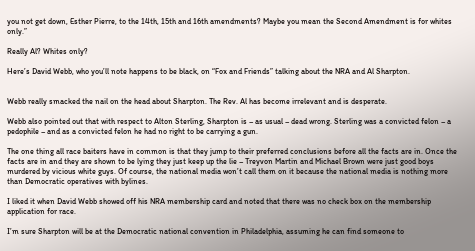you not get down, Esther Pierre, to the 14th, 15th and 16th amendments? Maybe you mean the Second Amendment is for whites only.”

Really Al? Whites only?

Here’s David Webb, who you’ll note happens to be black, on “Fox and Friends” talking about the NRA and Al Sharpton.


Webb really smacked the nail on the head about Sharpton. The Rev. Al has become irrelevant and is desperate.

Webb also pointed out that with respect to Alton Sterling, Sharpton is – as usual – dead wrong. Sterling was a convicted felon – a pedophile – and as a convicted felon he had no right to be carrying a gun.

The one thing all race baiters have in common is that they jump to their preferred conclusions before all the facts are in. Once the facts are in and they are shown to be lying they just keep up the lie – Treyvon Martin and Michael Brown were just good boys murdered by vicious white guys. Of course, the national media won’t call them on it because the national media is nothing more than Democratic operatives with bylines.

I liked it when David Webb showed off his NRA membership card and noted that there was no check box on the membership application for race.

I’m sure Sharpton will be at the Democratic national convention in Philadelphia, assuming he can find someone to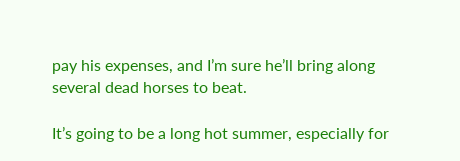pay his expenses, and I’m sure he’ll bring along several dead horses to beat.

It’s going to be a long hot summer, especially for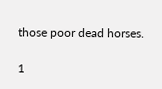those poor dead horses.

1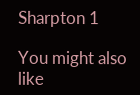Sharpton 1

You might also like